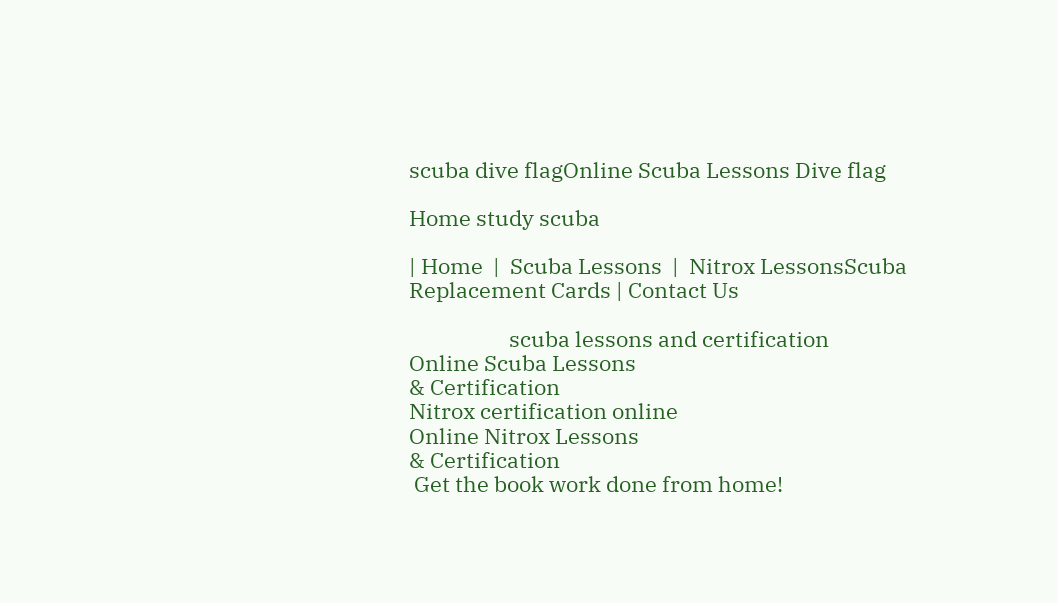scuba dive flagOnline Scuba Lessons Dive flag

Home study scuba

| Home  |  Scuba Lessons  |  Nitrox LessonsScuba Replacement Cards | Contact Us

                    scuba lessons and certification
Online Scuba Lessons
& Certification
Nitrox certification online
Online Nitrox Lessons
& Certification
 Get the book work done from home!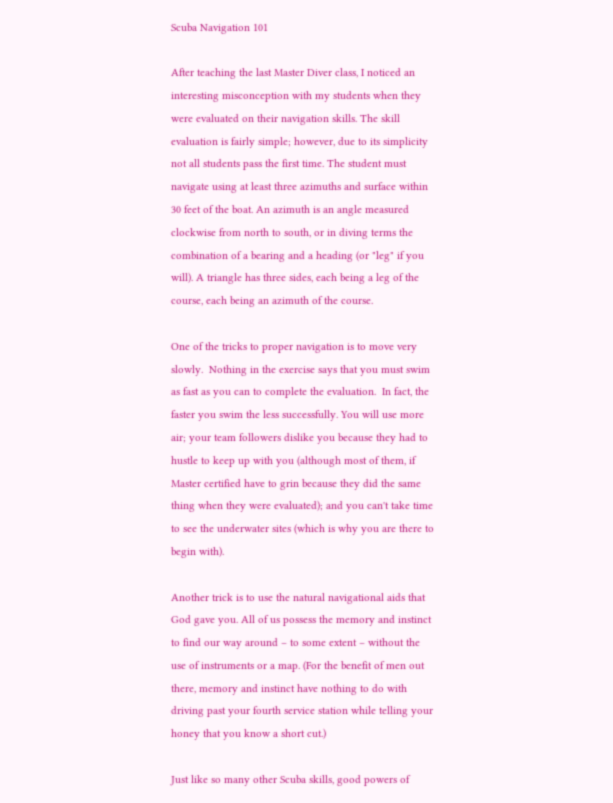Scuba Navigation 101

After teaching the last Master Diver class, I noticed an interesting misconception with my students when they were evaluated on their navigation skills. The skill evaluation is fairly simple; however, due to its simplicity not all students pass the first time. The student must navigate using at least three azimuths and surface within 30 feet of the boat. An azimuth is an angle measured clockwise from north to south, or in diving terms the combination of a bearing and a heading (or "leg" if you will). A triangle has three sides, each being a leg of the course, each being an azimuth of the course.

One of the tricks to proper navigation is to move very slowly.  Nothing in the exercise says that you must swim as fast as you can to complete the evaluation.  In fact, the faster you swim the less successfully. You will use more air; your team followers dislike you because they had to hustle to keep up with you (although most of them, if Master certified have to grin because they did the same thing when they were evaluated); and you can't take time to see the underwater sites (which is why you are there to begin with).

Another trick is to use the natural navigational aids that God gave you. All of us possess the memory and instinct to find our way around – to some extent – without the use of instruments or a map. (For the benefit of men out there, memory and instinct have nothing to do with driving past your fourth service station while telling your honey that you know a short cut.)

Just like so many other Scuba skills, good powers of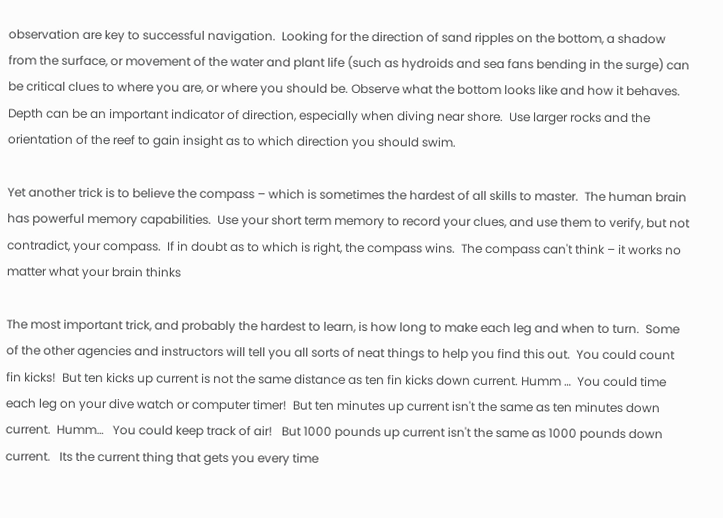observation are key to successful navigation.  Looking for the direction of sand ripples on the bottom, a shadow from the surface, or movement of the water and plant life (such as hydroids and sea fans bending in the surge) can be critical clues to where you are, or where you should be. Observe what the bottom looks like and how it behaves.  Depth can be an important indicator of direction, especially when diving near shore.  Use larger rocks and the orientation of the reef to gain insight as to which direction you should swim.

Yet another trick is to believe the compass – which is sometimes the hardest of all skills to master.  The human brain has powerful memory capabilities.  Use your short term memory to record your clues, and use them to verify, but not contradict, your compass.  If in doubt as to which is right, the compass wins.  The compass can't think – it works no matter what your brain thinks

The most important trick, and probably the hardest to learn, is how long to make each leg and when to turn.  Some of the other agencies and instructors will tell you all sorts of neat things to help you find this out.  You could count fin kicks!  But ten kicks up current is not the same distance as ten fin kicks down current. Humm …  You could time each leg on your dive watch or computer timer!  But ten minutes up current isn't the same as ten minutes down current.  Humm…   You could keep track of air!   But 1000 pounds up current isn't the same as 1000 pounds down current.   Its the current thing that gets you every time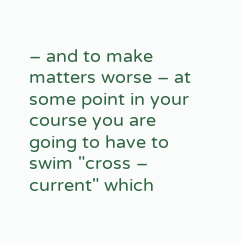– and to make matters worse – at some point in your course you are going to have to swim "cross – current" which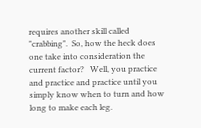requires another skill called "crabbing".  So, how the heck does one take into consideration the current factor?   Well, you practice and practice and practice until you simply know when to turn and how long to make each leg.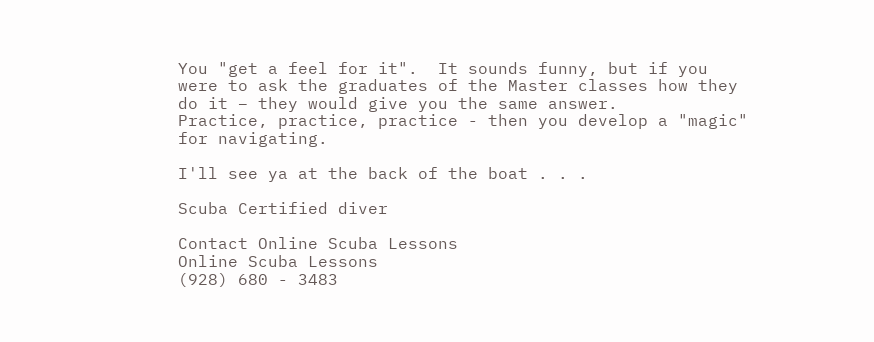You "get a feel for it".  It sounds funny, but if you were to ask the graduates of the Master classes how they do it – they would give you the same answer.
Practice, practice, practice - then you develop a "magic" for navigating.

I'll see ya at the back of the boat . . .

Scuba Certified diver

Contact Online Scuba Lessons
Online Scuba Lessons
(928) 680 - 3483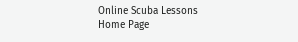Online Scuba Lessons
Home Page